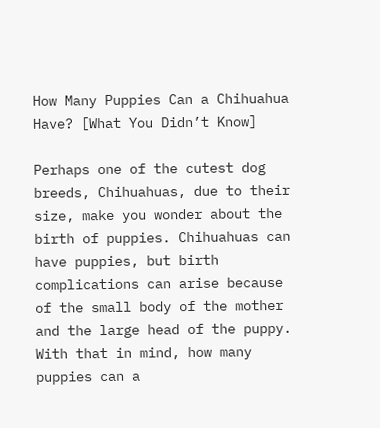How Many Puppies Can a Chihuahua Have? [What You Didn’t Know]

Perhaps one of the cutest dog breeds, Chihuahuas, due to their size, make you wonder about the birth of puppies. Chihuahuas can have puppies, but birth complications can arise because of the small body of the mother and the large head of the puppy. With that in mind, how many puppies can a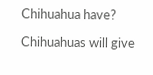Chihuahua have?

Chihuahuas will give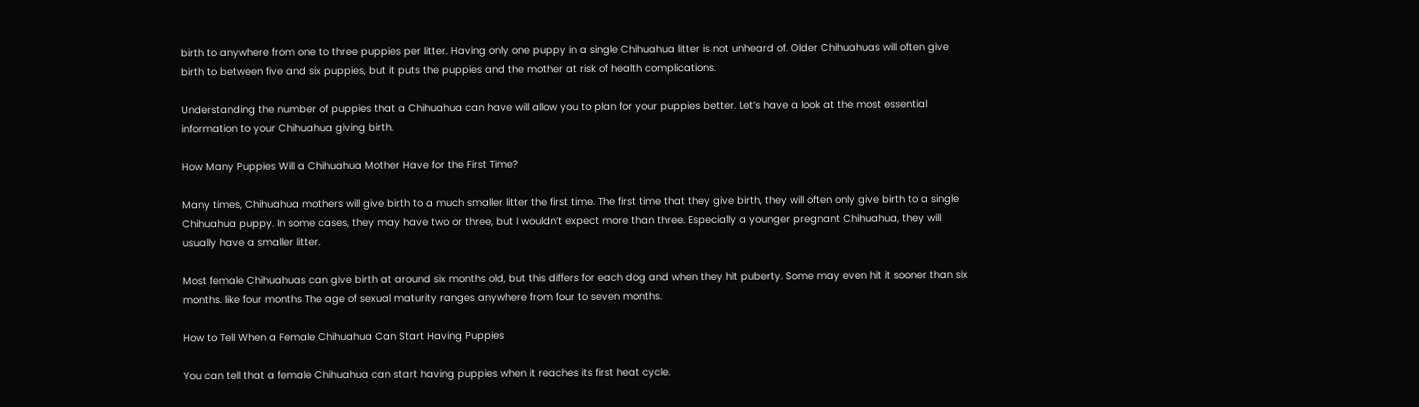birth to anywhere from one to three puppies per litter. Having only one puppy in a single Chihuahua litter is not unheard of. Older Chihuahuas will often give birth to between five and six puppies, but it puts the puppies and the mother at risk of health complications.

Understanding the number of puppies that a Chihuahua can have will allow you to plan for your puppies better. Let’s have a look at the most essential information to your Chihuahua giving birth.

How Many Puppies Will a Chihuahua Mother Have for the First Time?

Many times, Chihuahua mothers will give birth to a much smaller litter the first time. The first time that they give birth, they will often only give birth to a single Chihuahua puppy. In some cases, they may have two or three, but I wouldn’t expect more than three. Especially a younger pregnant Chihuahua, they will usually have a smaller litter.

Most female Chihuahuas can give birth at around six months old, but this differs for each dog and when they hit puberty. Some may even hit it sooner than six months. like four months The age of sexual maturity ranges anywhere from four to seven months.

How to Tell When a Female Chihuahua Can Start Having Puppies

You can tell that a female Chihuahua can start having puppies when it reaches its first heat cycle.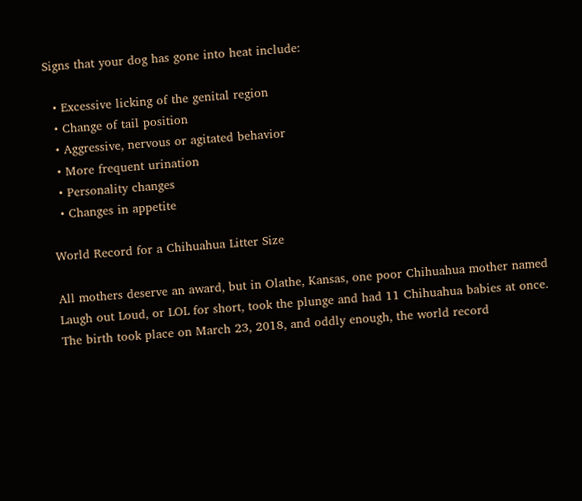Signs that your dog has gone into heat include:

  • Excessive licking of the genital region
  • Change of tail position
  • Aggressive, nervous or agitated behavior
  • More frequent urination
  • Personality changes
  • Changes in appetite

World Record for a Chihuahua Litter Size

All mothers deserve an award, but in Olathe, Kansas, one poor Chihuahua mother named Laugh out Loud, or LOL for short, took the plunge and had 11 Chihuahua babies at once. The birth took place on March 23, 2018, and oddly enough, the world record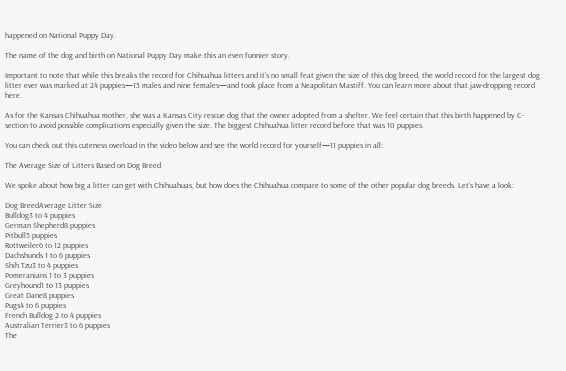happened on National Puppy Day.

The name of the dog and birth on National Puppy Day make this an even funnier story.

Important to note that while this breaks the record for Chihuahua litters and it’s no small feat given the size of this dog breed, the world record for the largest dog litter ever was marked at 24 puppies—15 males and nine females—and took place from a Neapolitan Mastiff. You can learn more about that jaw-dropping record here.

As for the Kansas Chihuahua mother, she was a Kansas City rescue dog that the owner adopted from a shelter. We feel certain that this birth happened by C-section to avoid possible complications especially given the size. The biggest Chihuahua litter record before that was 10 puppies.

You can check out this cuteness overload in the video below and see the world record for yourself—11 puppies in all:

The Average Size of Litters Based on Dog Breed

We spoke about how big a litter can get with Chihuahuas, but how does the Chihuahua compare to some of the other popular dog breeds. Let’s have a look:

Dog BreedAverage Litter Size
Bulldog3 to 4 puppies
German Shepherd8 puppies
Pitbull5 puppies
Rottweiler6 to 12 puppies
Dachshunds 1 to 6 puppies
Shih Tzu3 to 4 puppies
Pomeranians 1 to 3 puppies
Greyhound1 to 13 puppies
Great Dane8 puppies
Pugs4 to 6 puppies
French Bulldog 2 to 4 puppies
Australian Terrier3 to 6 puppies
The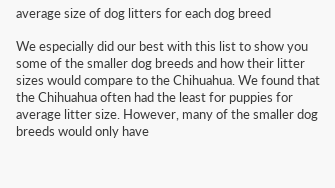average size of dog litters for each dog breed

We especially did our best with this list to show you some of the smaller dog breeds and how their litter sizes would compare to the Chihuahua. We found that the Chihuahua often had the least for puppies for average litter size. However, many of the smaller dog breeds would only have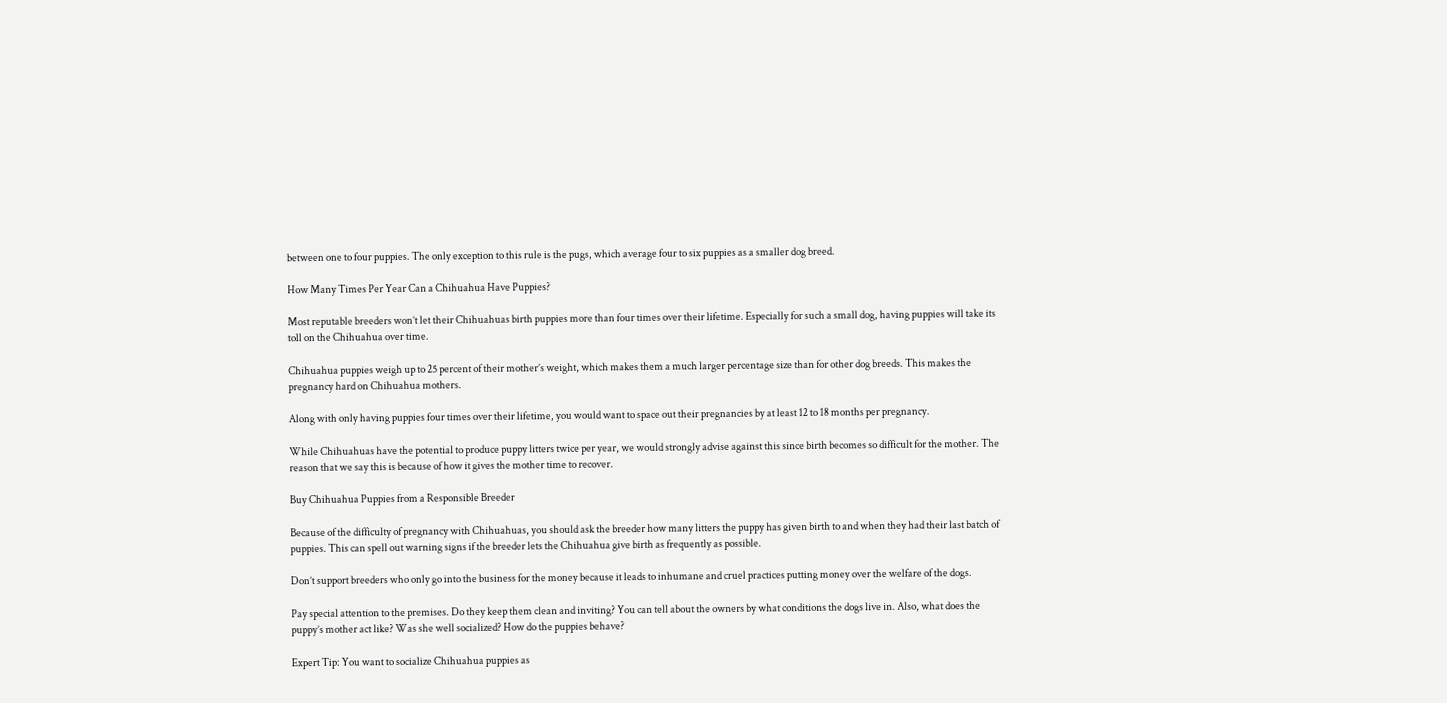between one to four puppies. The only exception to this rule is the pugs, which average four to six puppies as a smaller dog breed.

How Many Times Per Year Can a Chihuahua Have Puppies?

Most reputable breeders won’t let their Chihuahuas birth puppies more than four times over their lifetime. Especially for such a small dog, having puppies will take its toll on the Chihuahua over time.

Chihuahua puppies weigh up to 25 percent of their mother’s weight, which makes them a much larger percentage size than for other dog breeds. This makes the pregnancy hard on Chihuahua mothers.

Along with only having puppies four times over their lifetime, you would want to space out their pregnancies by at least 12 to 18 months per pregnancy.

While Chihuahuas have the potential to produce puppy litters twice per year, we would strongly advise against this since birth becomes so difficult for the mother. The reason that we say this is because of how it gives the mother time to recover.

Buy Chihuahua Puppies from a Responsible Breeder

Because of the difficulty of pregnancy with Chihuahuas, you should ask the breeder how many litters the puppy has given birth to and when they had their last batch of puppies. This can spell out warning signs if the breeder lets the Chihuahua give birth as frequently as possible.

Don’t support breeders who only go into the business for the money because it leads to inhumane and cruel practices putting money over the welfare of the dogs.

Pay special attention to the premises. Do they keep them clean and inviting? You can tell about the owners by what conditions the dogs live in. Also, what does the puppy’s mother act like? Was she well socialized? How do the puppies behave?

Expert Tip: You want to socialize Chihuahua puppies as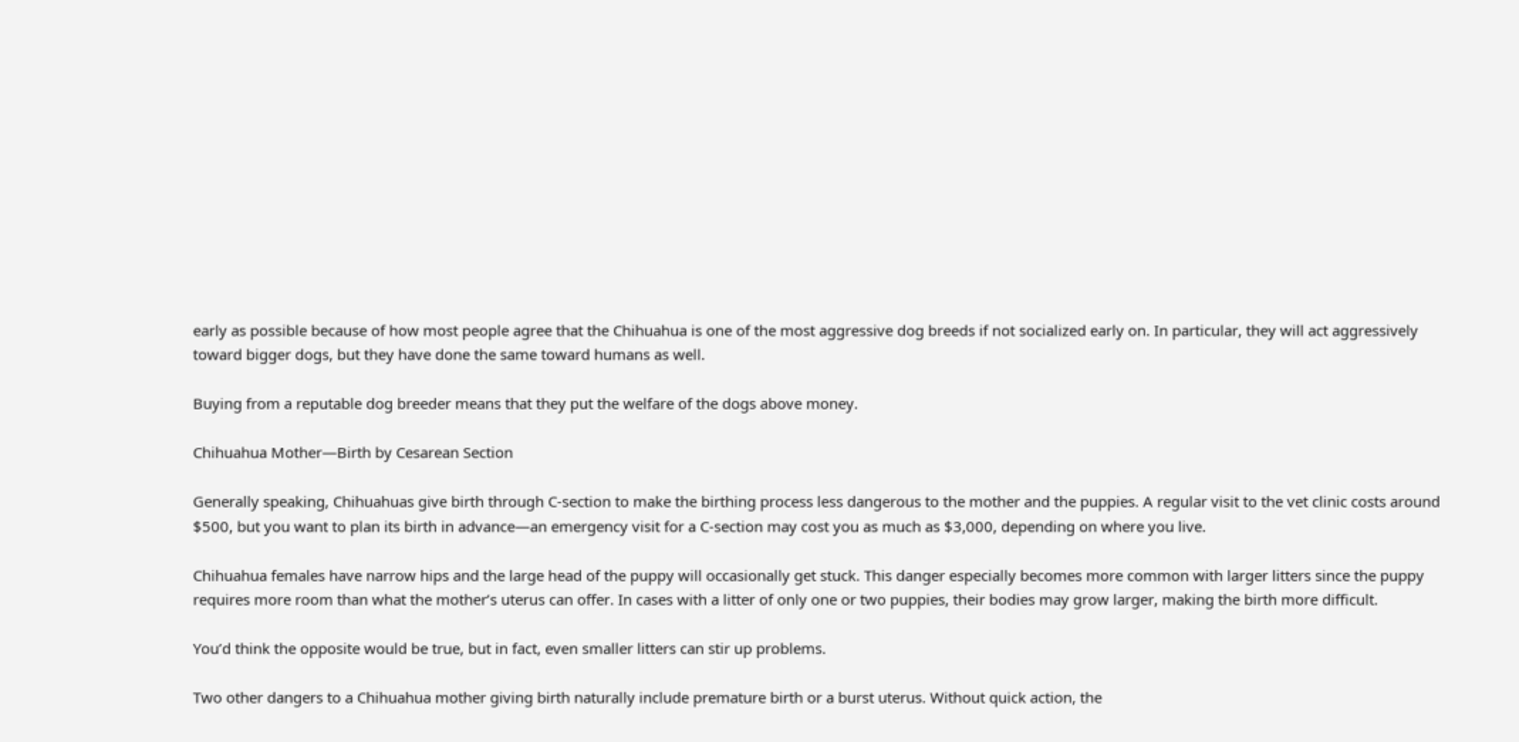early as possible because of how most people agree that the Chihuahua is one of the most aggressive dog breeds if not socialized early on. In particular, they will act aggressively toward bigger dogs, but they have done the same toward humans as well.

Buying from a reputable dog breeder means that they put the welfare of the dogs above money.

Chihuahua Mother—Birth by Cesarean Section

Generally speaking, Chihuahuas give birth through C-section to make the birthing process less dangerous to the mother and the puppies. A regular visit to the vet clinic costs around $500, but you want to plan its birth in advance—an emergency visit for a C-section may cost you as much as $3,000, depending on where you live.

Chihuahua females have narrow hips and the large head of the puppy will occasionally get stuck. This danger especially becomes more common with larger litters since the puppy requires more room than what the mother’s uterus can offer. In cases with a litter of only one or two puppies, their bodies may grow larger, making the birth more difficult.

You’d think the opposite would be true, but in fact, even smaller litters can stir up problems.

Two other dangers to a Chihuahua mother giving birth naturally include premature birth or a burst uterus. Without quick action, the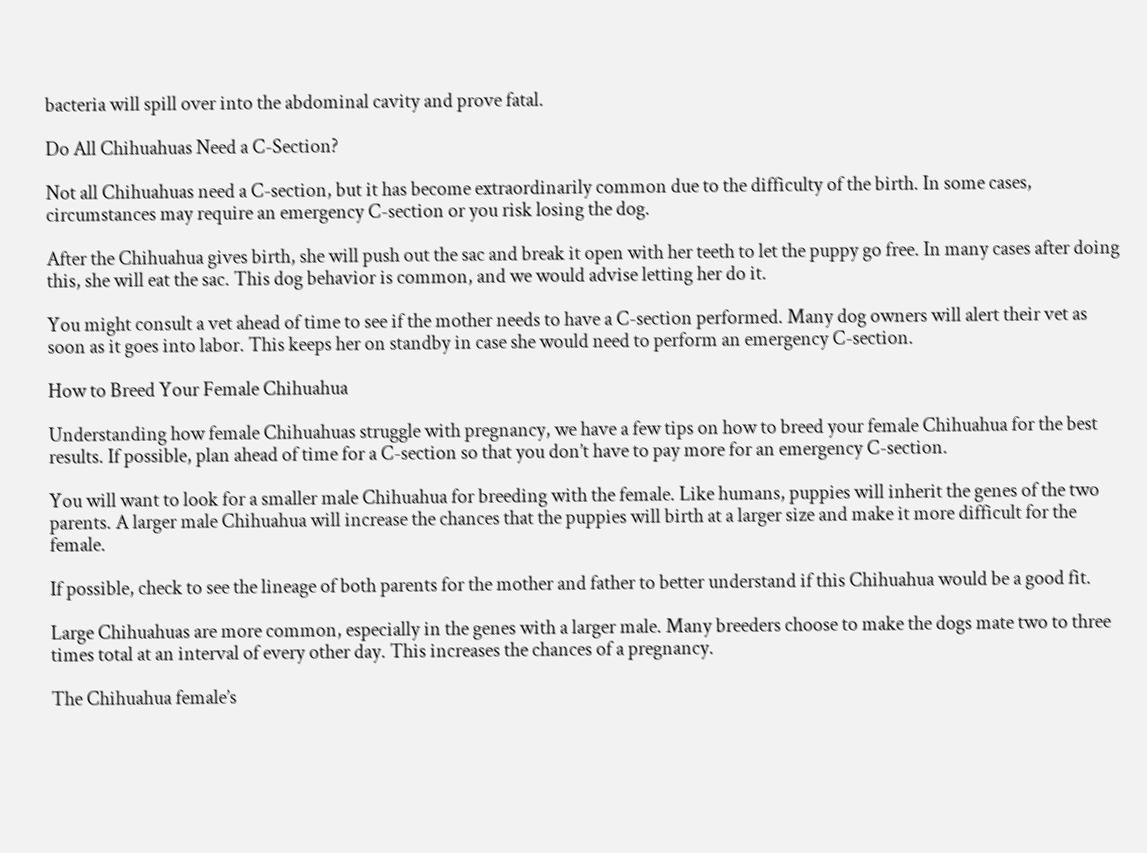bacteria will spill over into the abdominal cavity and prove fatal.

Do All Chihuahuas Need a C-Section?

Not all Chihuahuas need a C-section, but it has become extraordinarily common due to the difficulty of the birth. In some cases, circumstances may require an emergency C-section or you risk losing the dog.

After the Chihuahua gives birth, she will push out the sac and break it open with her teeth to let the puppy go free. In many cases after doing this, she will eat the sac. This dog behavior is common, and we would advise letting her do it.

You might consult a vet ahead of time to see if the mother needs to have a C-section performed. Many dog owners will alert their vet as soon as it goes into labor. This keeps her on standby in case she would need to perform an emergency C-section.

How to Breed Your Female Chihuahua

Understanding how female Chihuahuas struggle with pregnancy, we have a few tips on how to breed your female Chihuahua for the best results. If possible, plan ahead of time for a C-section so that you don’t have to pay more for an emergency C-section.

You will want to look for a smaller male Chihuahua for breeding with the female. Like humans, puppies will inherit the genes of the two parents. A larger male Chihuahua will increase the chances that the puppies will birth at a larger size and make it more difficult for the female.

If possible, check to see the lineage of both parents for the mother and father to better understand if this Chihuahua would be a good fit.

Large Chihuahuas are more common, especially in the genes with a larger male. Many breeders choose to make the dogs mate two to three times total at an interval of every other day. This increases the chances of a pregnancy.

The Chihuahua female’s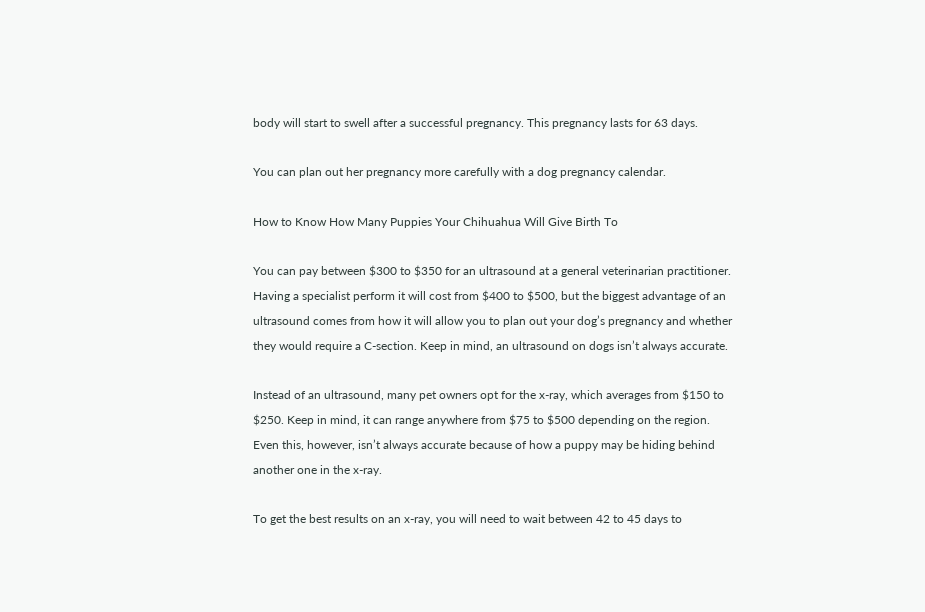body will start to swell after a successful pregnancy. This pregnancy lasts for 63 days.

You can plan out her pregnancy more carefully with a dog pregnancy calendar.

How to Know How Many Puppies Your Chihuahua Will Give Birth To

You can pay between $300 to $350 for an ultrasound at a general veterinarian practitioner. Having a specialist perform it will cost from $400 to $500, but the biggest advantage of an ultrasound comes from how it will allow you to plan out your dog’s pregnancy and whether they would require a C-section. Keep in mind, an ultrasound on dogs isn’t always accurate.

Instead of an ultrasound, many pet owners opt for the x-ray, which averages from $150 to $250. Keep in mind, it can range anywhere from $75 to $500 depending on the region. Even this, however, isn’t always accurate because of how a puppy may be hiding behind another one in the x-ray.

To get the best results on an x-ray, you will need to wait between 42 to 45 days to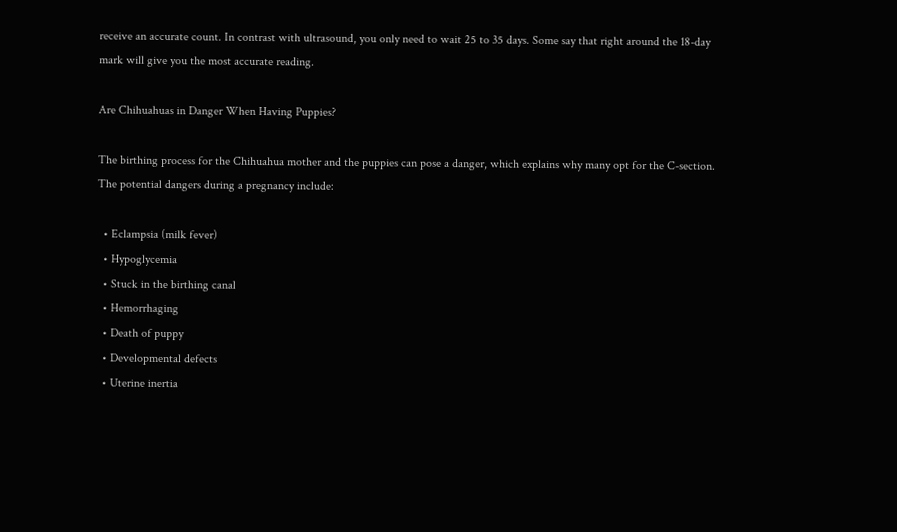receive an accurate count. In contrast with ultrasound, you only need to wait 25 to 35 days. Some say that right around the 18-day mark will give you the most accurate reading.

Are Chihuahuas in Danger When Having Puppies?

The birthing process for the Chihuahua mother and the puppies can pose a danger, which explains why many opt for the C-section. The potential dangers during a pregnancy include:

  • Eclampsia (milk fever)
  • Hypoglycemia
  • Stuck in the birthing canal
  • Hemorrhaging
  • Death of puppy
  • Developmental defects
  • Uterine inertia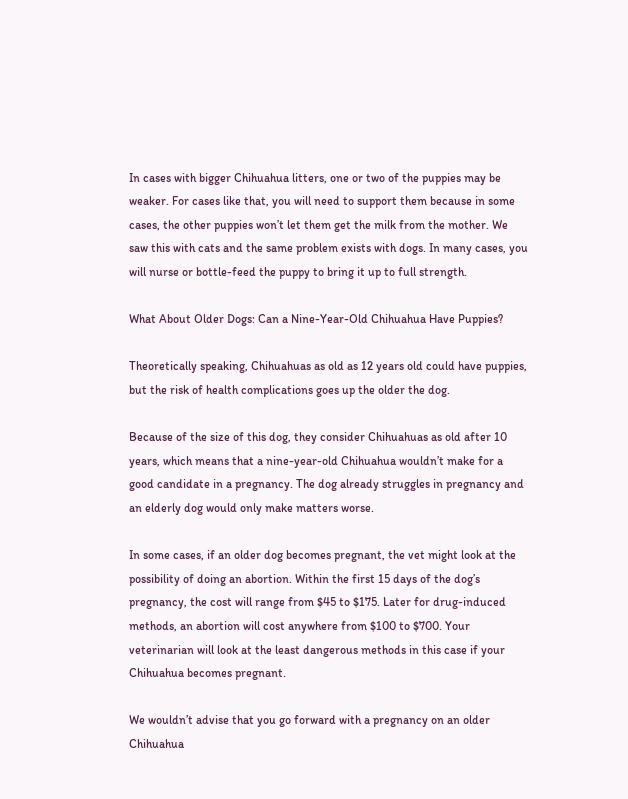In cases with bigger Chihuahua litters, one or two of the puppies may be weaker. For cases like that, you will need to support them because in some cases, the other puppies won’t let them get the milk from the mother. We saw this with cats and the same problem exists with dogs. In many cases, you will nurse or bottle-feed the puppy to bring it up to full strength.

What About Older Dogs: Can a Nine-Year-Old Chihuahua Have Puppies?

Theoretically speaking, Chihuahuas as old as 12 years old could have puppies, but the risk of health complications goes up the older the dog.

Because of the size of this dog, they consider Chihuahuas as old after 10 years, which means that a nine-year-old Chihuahua wouldn’t make for a good candidate in a pregnancy. The dog already struggles in pregnancy and an elderly dog would only make matters worse.

In some cases, if an older dog becomes pregnant, the vet might look at the possibility of doing an abortion. Within the first 15 days of the dog’s pregnancy, the cost will range from $45 to $175. Later for drug-induced methods, an abortion will cost anywhere from $100 to $700. Your veterinarian will look at the least dangerous methods in this case if your Chihuahua becomes pregnant.

We wouldn’t advise that you go forward with a pregnancy on an older Chihuahua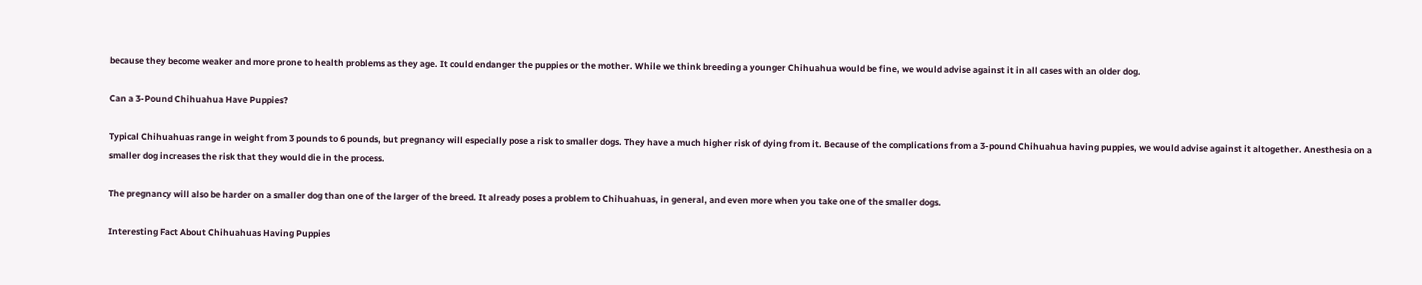because they become weaker and more prone to health problems as they age. It could endanger the puppies or the mother. While we think breeding a younger Chihuahua would be fine, we would advise against it in all cases with an older dog.

Can a 3-Pound Chihuahua Have Puppies?

Typical Chihuahuas range in weight from 3 pounds to 6 pounds, but pregnancy will especially pose a risk to smaller dogs. They have a much higher risk of dying from it. Because of the complications from a 3-pound Chihuahua having puppies, we would advise against it altogether. Anesthesia on a smaller dog increases the risk that they would die in the process.

The pregnancy will also be harder on a smaller dog than one of the larger of the breed. It already poses a problem to Chihuahuas, in general, and even more when you take one of the smaller dogs.

Interesting Fact About Chihuahuas Having Puppies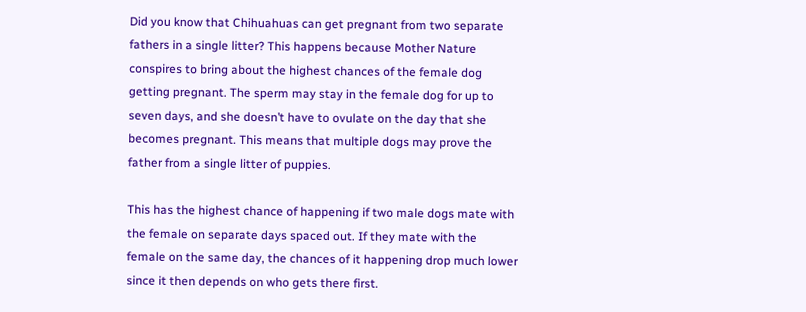Did you know that Chihuahuas can get pregnant from two separate fathers in a single litter? This happens because Mother Nature conspires to bring about the highest chances of the female dog getting pregnant. The sperm may stay in the female dog for up to seven days, and she doesn’t have to ovulate on the day that she becomes pregnant. This means that multiple dogs may prove the father from a single litter of puppies.

This has the highest chance of happening if two male dogs mate with the female on separate days spaced out. If they mate with the female on the same day, the chances of it happening drop much lower since it then depends on who gets there first.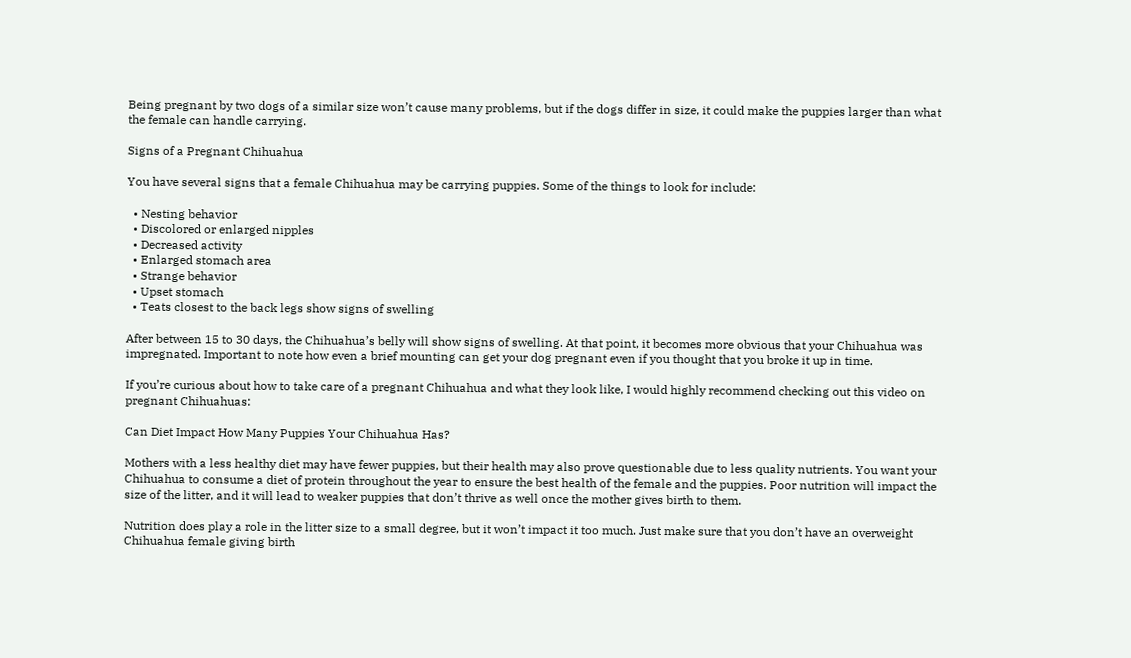Being pregnant by two dogs of a similar size won’t cause many problems, but if the dogs differ in size, it could make the puppies larger than what the female can handle carrying.

Signs of a Pregnant Chihuahua

You have several signs that a female Chihuahua may be carrying puppies. Some of the things to look for include:

  • Nesting behavior
  • Discolored or enlarged nipples
  • Decreased activity
  • Enlarged stomach area
  • Strange behavior
  • Upset stomach
  • Teats closest to the back legs show signs of swelling

After between 15 to 30 days, the Chihuahua’s belly will show signs of swelling. At that point, it becomes more obvious that your Chihuahua was impregnated. Important to note how even a brief mounting can get your dog pregnant even if you thought that you broke it up in time.

If you’re curious about how to take care of a pregnant Chihuahua and what they look like, I would highly recommend checking out this video on pregnant Chihuahuas:

Can Diet Impact How Many Puppies Your Chihuahua Has?

Mothers with a less healthy diet may have fewer puppies, but their health may also prove questionable due to less quality nutrients. You want your Chihuahua to consume a diet of protein throughout the year to ensure the best health of the female and the puppies. Poor nutrition will impact the size of the litter, and it will lead to weaker puppies that don’t thrive as well once the mother gives birth to them.

Nutrition does play a role in the litter size to a small degree, but it won’t impact it too much. Just make sure that you don’t have an overweight Chihuahua female giving birth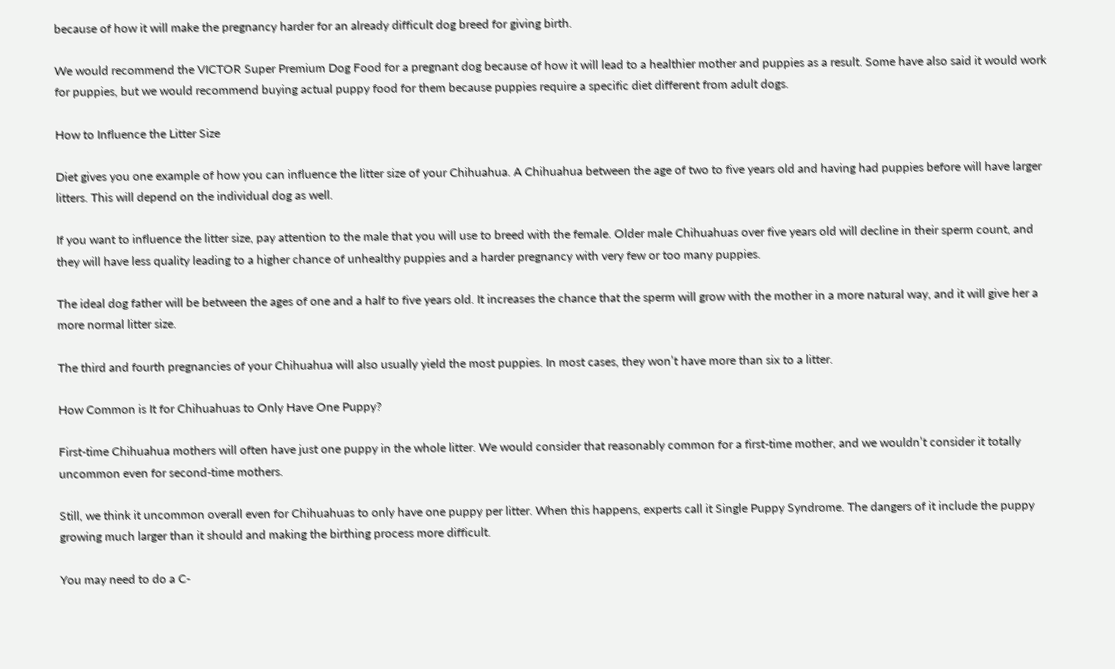because of how it will make the pregnancy harder for an already difficult dog breed for giving birth.

We would recommend the VICTOR Super Premium Dog Food for a pregnant dog because of how it will lead to a healthier mother and puppies as a result. Some have also said it would work for puppies, but we would recommend buying actual puppy food for them because puppies require a specific diet different from adult dogs.

How to Influence the Litter Size

Diet gives you one example of how you can influence the litter size of your Chihuahua. A Chihuahua between the age of two to five years old and having had puppies before will have larger litters. This will depend on the individual dog as well.

If you want to influence the litter size, pay attention to the male that you will use to breed with the female. Older male Chihuahuas over five years old will decline in their sperm count, and they will have less quality leading to a higher chance of unhealthy puppies and a harder pregnancy with very few or too many puppies.

The ideal dog father will be between the ages of one and a half to five years old. It increases the chance that the sperm will grow with the mother in a more natural way, and it will give her a more normal litter size.

The third and fourth pregnancies of your Chihuahua will also usually yield the most puppies. In most cases, they won’t have more than six to a litter.

How Common is It for Chihuahuas to Only Have One Puppy?

First-time Chihuahua mothers will often have just one puppy in the whole litter. We would consider that reasonably common for a first-time mother, and we wouldn’t consider it totally uncommon even for second-time mothers.

Still, we think it uncommon overall even for Chihuahuas to only have one puppy per litter. When this happens, experts call it Single Puppy Syndrome. The dangers of it include the puppy growing much larger than it should and making the birthing process more difficult.

You may need to do a C-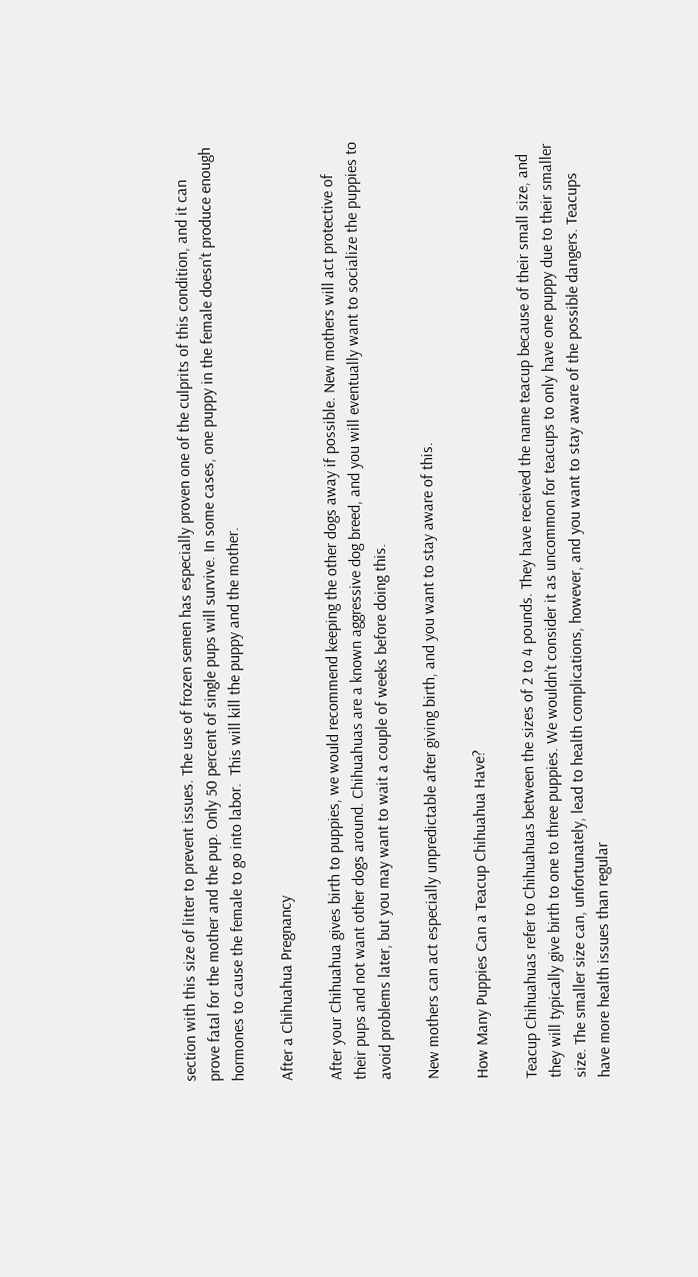section with this size of litter to prevent issues. The use of frozen semen has especially proven one of the culprits of this condition, and it can prove fatal for the mother and the pup. Only 50 percent of single pups will survive. In some cases, one puppy in the female doesn’t produce enough hormones to cause the female to go into labor.  This will kill the puppy and the mother.

After a Chihuahua Pregnancy

After your Chihuahua gives birth to puppies, we would recommend keeping the other dogs away if possible. New mothers will act protective of their pups and not want other dogs around. Chihuahuas are a known aggressive dog breed, and you will eventually want to socialize the puppies to avoid problems later, but you may want to wait a couple of weeks before doing this.

New mothers can act especially unpredictable after giving birth, and you want to stay aware of this.

How Many Puppies Can a Teacup Chihuahua Have?

Teacup Chihuahuas refer to Chihuahuas between the sizes of 2 to 4 pounds. They have received the name teacup because of their small size, and they will typically give birth to one to three puppies. We wouldn’t consider it as uncommon for teacups to only have one puppy due to their smaller size. The smaller size can, unfortunately, lead to health complications, however, and you want to stay aware of the possible dangers. Teacups have more health issues than regular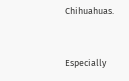Chihuahuas.


Especially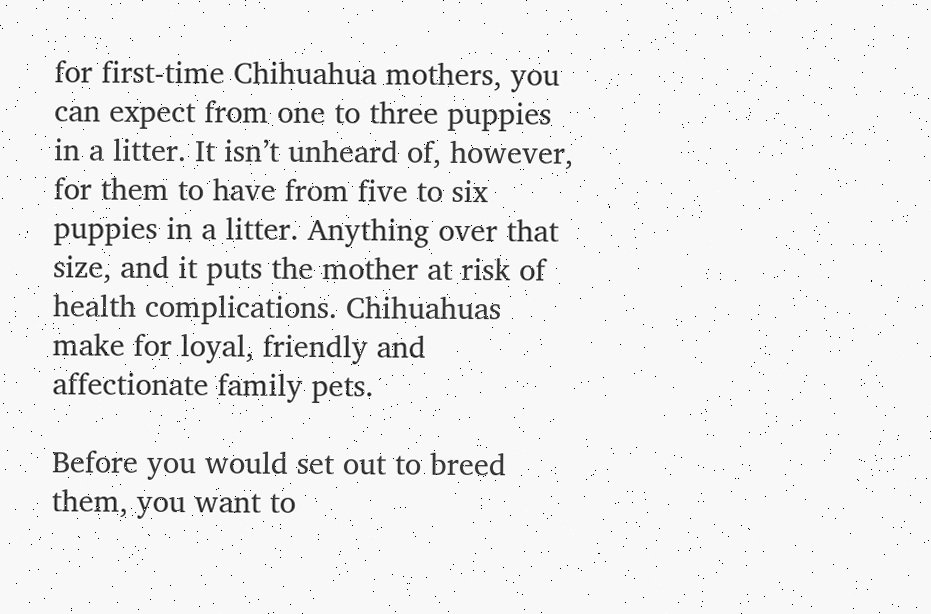for first-time Chihuahua mothers, you can expect from one to three puppies in a litter. It isn’t unheard of, however, for them to have from five to six puppies in a litter. Anything over that size, and it puts the mother at risk of health complications. Chihuahuas make for loyal, friendly and affectionate family pets.

Before you would set out to breed them, you want to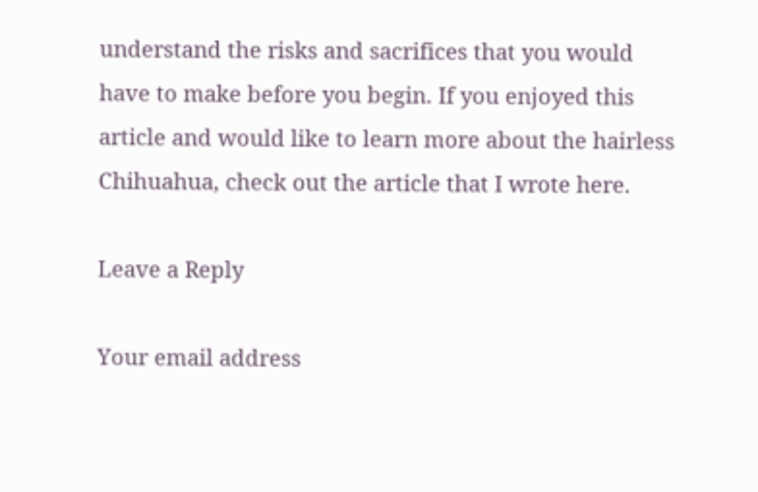understand the risks and sacrifices that you would have to make before you begin. If you enjoyed this article and would like to learn more about the hairless Chihuahua, check out the article that I wrote here.

Leave a Reply

Your email address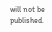will not be published.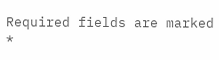Required fields are marked *